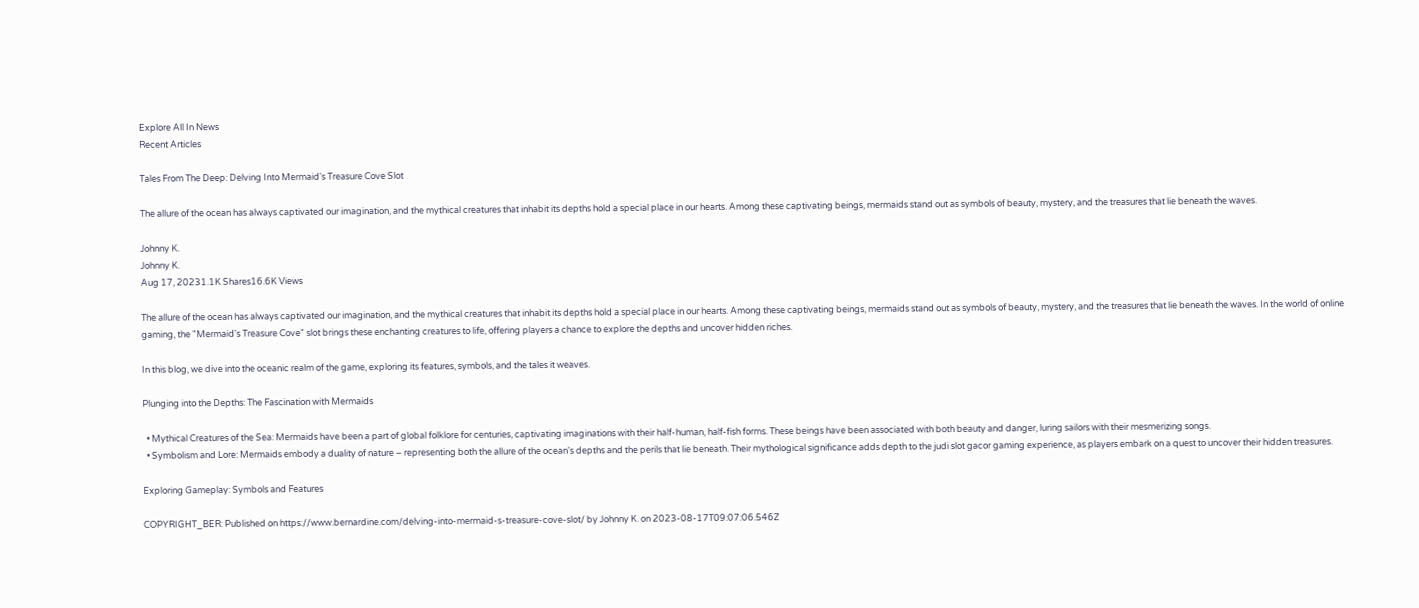Explore All In News
Recent Articles

Tales From The Deep: Delving Into Mermaid's Treasure Cove Slot

The allure of the ocean has always captivated our imagination, and the mythical creatures that inhabit its depths hold a special place in our hearts. Among these captivating beings, mermaids stand out as symbols of beauty, mystery, and the treasures that lie beneath the waves.

Johnny K.
Johnny K.
Aug 17, 20231.1K Shares16.6K Views

The allure of the ocean has always captivated our imagination, and the mythical creatures that inhabit its depths hold a special place in our hearts. Among these captivating beings, mermaids stand out as symbols of beauty, mystery, and the treasures that lie beneath the waves. In the world of online gaming, the "Mermaid's Treasure Cove" slot brings these enchanting creatures to life, offering players a chance to explore the depths and uncover hidden riches.

In this blog, we dive into the oceanic realm of the game, exploring its features, symbols, and the tales it weaves.

Plunging into the Depths: The Fascination with Mermaids

  • Mythical Creatures of the Sea: Mermaids have been a part of global folklore for centuries, captivating imaginations with their half-human, half-fish forms. These beings have been associated with both beauty and danger, luring sailors with their mesmerizing songs.
  • Symbolism and Lore: Mermaids embody a duality of nature – representing both the allure of the ocean's depths and the perils that lie beneath. Their mythological significance adds depth to the judi slot gacor gaming experience, as players embark on a quest to uncover their hidden treasures.

Exploring Gameplay: Symbols and Features

COPYRIGHT_BER: Published on https://www.bernardine.com/delving-into-mermaid-s-treasure-cove-slot/ by Johnny K. on 2023-08-17T09:07:06.546Z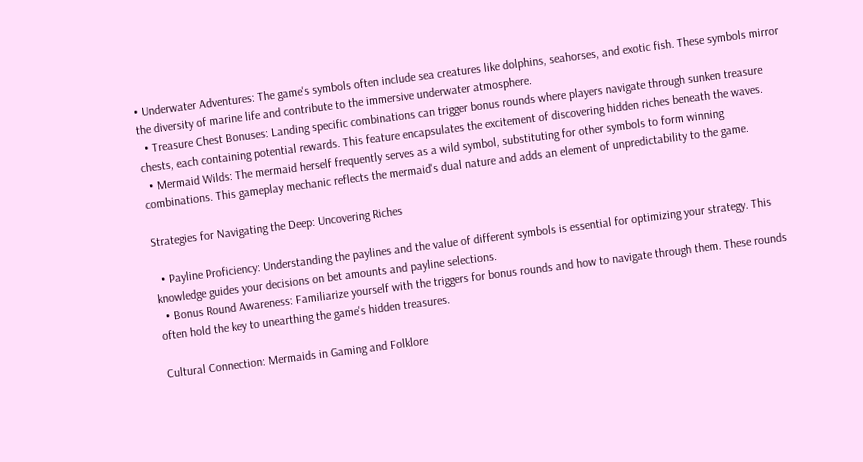• Underwater Adventures: The game's symbols often include sea creatures like dolphins, seahorses, and exotic fish. These symbols mirror the diversity of marine life and contribute to the immersive underwater atmosphere.
  • Treasure Chest Bonuses: Landing specific combinations can trigger bonus rounds where players navigate through sunken treasure chests, each containing potential rewards. This feature encapsulates the excitement of discovering hidden riches beneath the waves.
  • Mermaid Wilds: The mermaid herself frequently serves as a wild symbol, substituting for other symbols to form winning combinations. This gameplay mechanic reflects the mermaid's dual nature and adds an element of unpredictability to the game.

Strategies for Navigating the Deep: Uncovering Riches

  • Payline Proficiency: Understanding the paylines and the value of different symbols is essential for optimizing your strategy. This knowledge guides your decisions on bet amounts and payline selections.
  • Bonus Round Awareness: Familiarize yourself with the triggers for bonus rounds and how to navigate through them. These rounds often hold the key to unearthing the game's hidden treasures.

Cultural Connection: Mermaids in Gaming and Folklore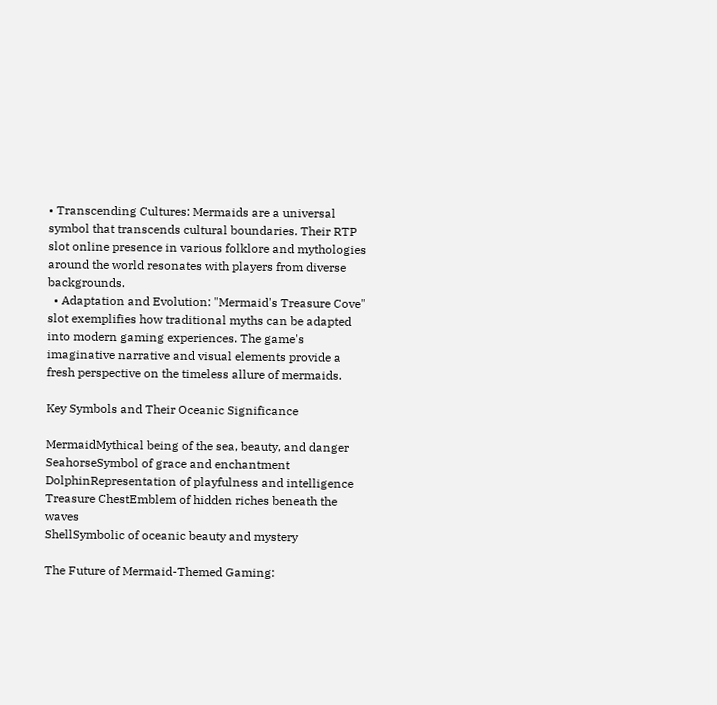• Transcending Cultures: Mermaids are a universal symbol that transcends cultural boundaries. Their RTP slot online presence in various folklore and mythologies around the world resonates with players from diverse backgrounds.
  • Adaptation and Evolution: "Mermaid's Treasure Cove" slot exemplifies how traditional myths can be adapted into modern gaming experiences. The game's imaginative narrative and visual elements provide a fresh perspective on the timeless allure of mermaids.

Key Symbols and Their Oceanic Significance

MermaidMythical being of the sea, beauty, and danger
SeahorseSymbol of grace and enchantment
DolphinRepresentation of playfulness and intelligence
Treasure ChestEmblem of hidden riches beneath the waves
ShellSymbolic of oceanic beauty and mystery

The Future of Mermaid-Themed Gaming: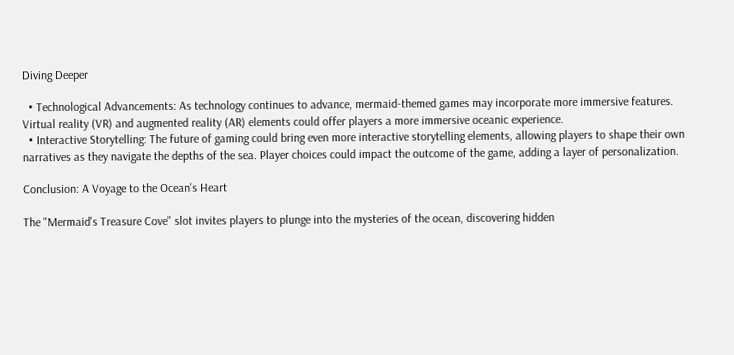Diving Deeper

  • Technological Advancements: As technology continues to advance, mermaid-themed games may incorporate more immersive features. Virtual reality (VR) and augmented reality (AR) elements could offer players a more immersive oceanic experience.
  • Interactive Storytelling: The future of gaming could bring even more interactive storytelling elements, allowing players to shape their own narratives as they navigate the depths of the sea. Player choices could impact the outcome of the game, adding a layer of personalization.

Conclusion: A Voyage to the Ocean's Heart

The "Mermaid's Treasure Cove" slot invites players to plunge into the mysteries of the ocean, discovering hidden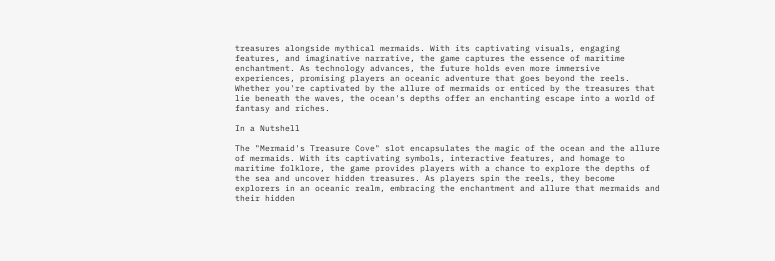treasures alongside mythical mermaids. With its captivating visuals, engaging features, and imaginative narrative, the game captures the essence of maritime enchantment. As technology advances, the future holds even more immersive experiences, promising players an oceanic adventure that goes beyond the reels. Whether you're captivated by the allure of mermaids or enticed by the treasures that lie beneath the waves, the ocean's depths offer an enchanting escape into a world of fantasy and riches.

In a Nutshell

The "Mermaid's Treasure Cove" slot encapsulates the magic of the ocean and the allure of mermaids. With its captivating symbols, interactive features, and homage to maritime folklore, the game provides players with a chance to explore the depths of the sea and uncover hidden treasures. As players spin the reels, they become explorers in an oceanic realm, embracing the enchantment and allure that mermaids and their hidden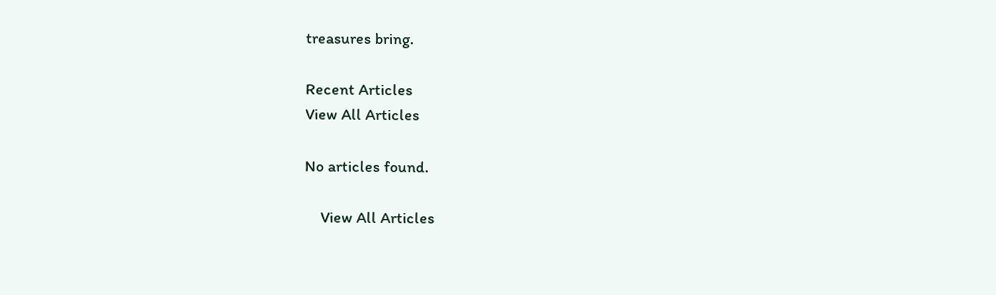treasures bring.

Recent Articles
View All Articles

No articles found.

    View All Articles